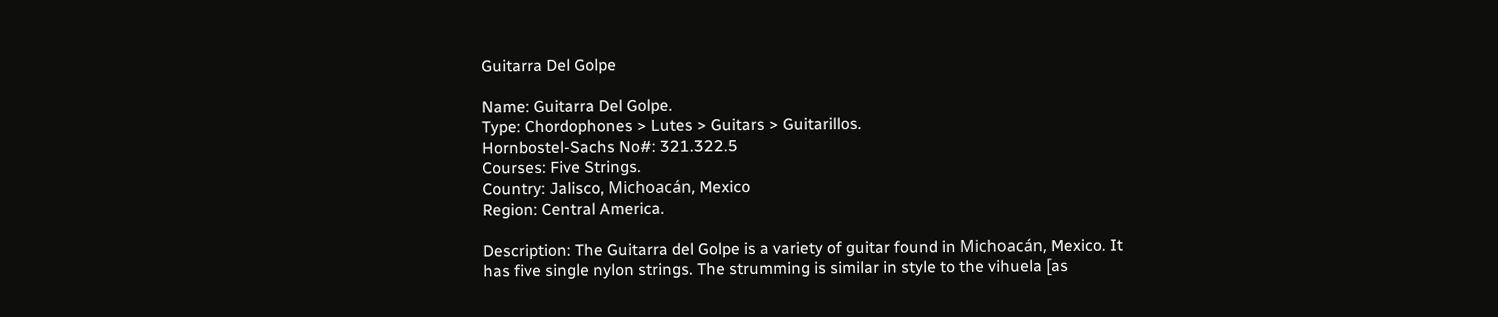Guitarra Del Golpe

Name: Guitarra Del Golpe.
Type: Chordophones > Lutes > Guitars > Guitarillos.
Hornbostel-Sachs No#: 321.322.5
Courses: Five Strings.
Country: Jalisco, Michoacán, Mexico
Region: Central America.

Description: The Guitarra del Golpe is a variety of guitar found in Michoacán, Mexico. It has five single nylon strings. The strumming is similar in style to the vihuela [as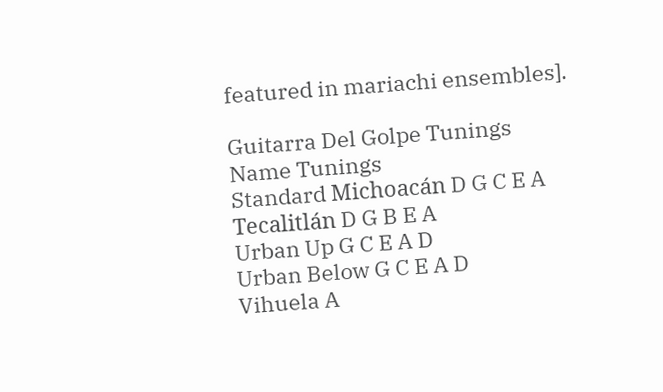featured in mariachi ensembles].

Guitarra Del Golpe Tunings
Name Tunings
Standard Michoacán D G C E A
Tecalitlán D G B E A
Urban Up G C E A D
Urban Below G C E A D
Vihuela A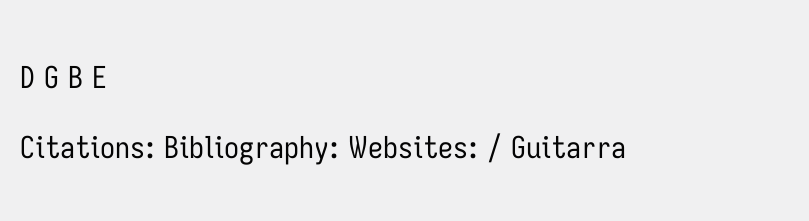D G B E

Citations: Bibliography: Websites: / Guitarra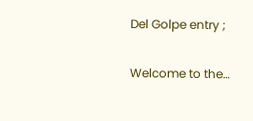Del Golpe entry ;

Welcome to the…